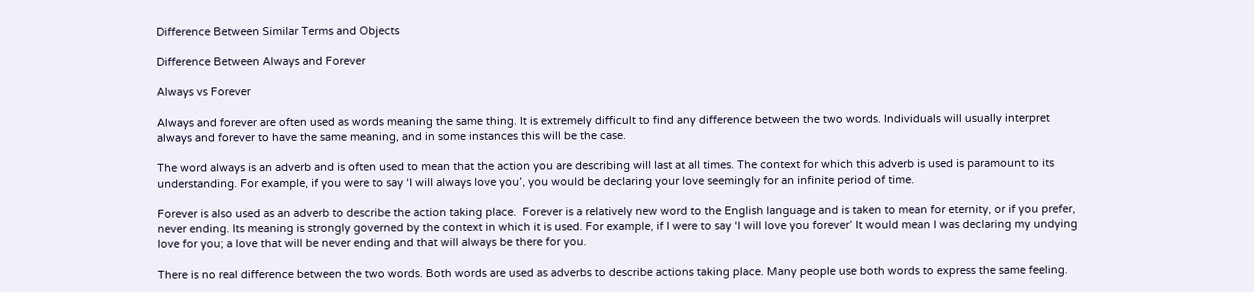Difference Between Similar Terms and Objects

Difference Between Always and Forever

Always vs Forever

Always and forever are often used as words meaning the same thing. It is extremely difficult to find any difference between the two words. Individuals will usually interpret always and forever to have the same meaning, and in some instances this will be the case.

The word always is an adverb and is often used to mean that the action you are describing will last at all times. The context for which this adverb is used is paramount to its understanding. For example, if you were to say ‘I will always love you’, you would be declaring your love seemingly for an infinite period of time.

Forever is also used as an adverb to describe the action taking place.  Forever is a relatively new word to the English language and is taken to mean for eternity, or if you prefer, never ending. Its meaning is strongly governed by the context in which it is used. For example, if I were to say ‘I will love you forever’ It would mean I was declaring my undying love for you; a love that will be never ending and that will always be there for you.

There is no real difference between the two words. Both words are used as adverbs to describe actions taking place. Many people use both words to express the same feeling.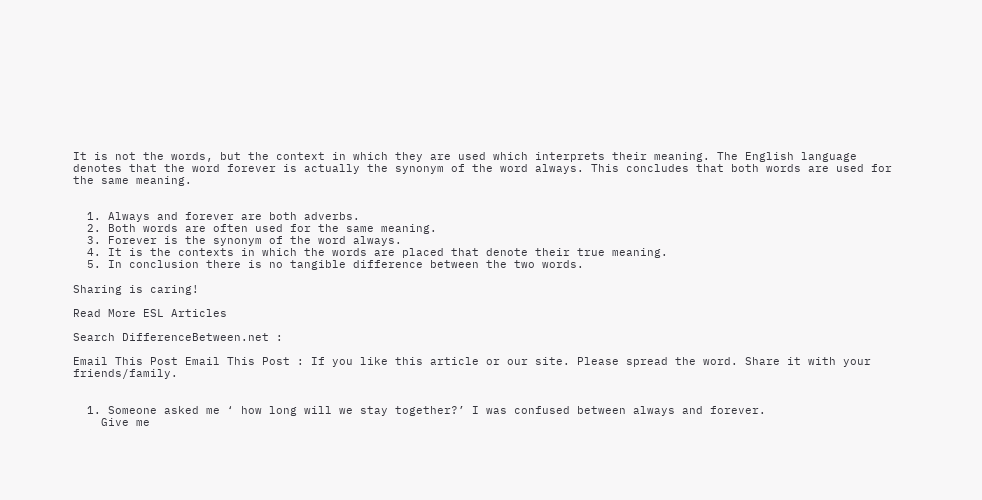It is not the words, but the context in which they are used which interprets their meaning. The English language denotes that the word forever is actually the synonym of the word always. This concludes that both words are used for the same meaning.


  1. Always and forever are both adverbs.
  2. Both words are often used for the same meaning.
  3. Forever is the synonym of the word always.
  4. It is the contexts in which the words are placed that denote their true meaning.
  5. In conclusion there is no tangible difference between the two words.

Sharing is caring!

Read More ESL Articles

Search DifferenceBetween.net :

Email This Post Email This Post : If you like this article or our site. Please spread the word. Share it with your friends/family.


  1. Someone asked me ‘ how long will we stay together?’ I was confused between always and forever.
    Give me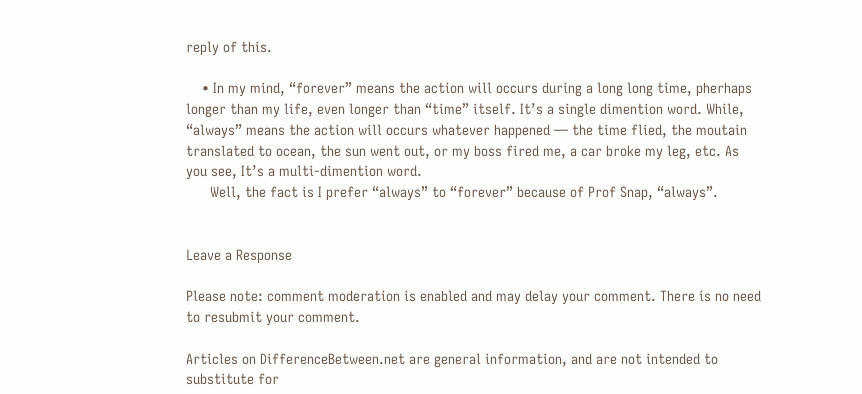reply of this.

    • In my mind, “forever” means the action will occurs during a long long time, pherhaps longer than my life, even longer than “time” itself. It’s a single dimention word. While, “always” means the action will occurs whatever happened — the time flied, the moutain translated to ocean, the sun went out, or my boss fired me, a car broke my leg, etc. As you see, It’s a multi-dimention word.
      Well, the fact is I prefer “always” to “forever” because of Prof Snap, “always”.


Leave a Response

Please note: comment moderation is enabled and may delay your comment. There is no need to resubmit your comment.

Articles on DifferenceBetween.net are general information, and are not intended to substitute for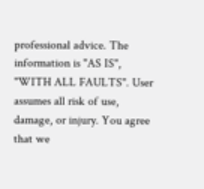professional advice. The information is "AS IS", "WITH ALL FAULTS". User assumes all risk of use, damage, or injury. You agree that we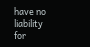have no liability for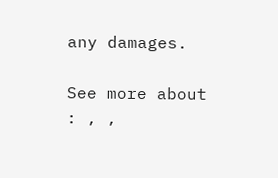any damages.

See more about : , ,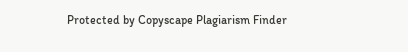Protected by Copyscape Plagiarism Finder